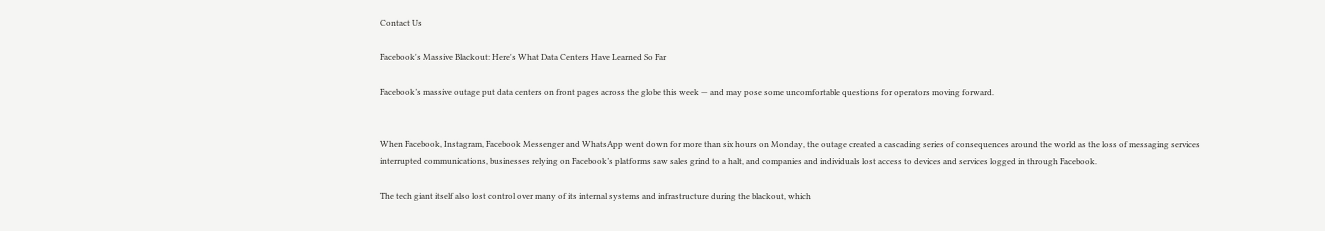Contact Us

Facebook's Massive Blackout: Here's What Data Centers Have Learned So Far

Facebook’s massive outage put data centers on front pages across the globe this week — and may pose some uncomfortable questions for operators moving forward.


When Facebook, Instagram, Facebook Messenger and WhatsApp went down for more than six hours on Monday, the outage created a cascading series of consequences around the world as the loss of messaging services interrupted communications, businesses relying on Facebook’s platforms saw sales grind to a halt, and companies and individuals lost access to devices and services logged in through Facebook.

The tech giant itself also lost control over many of its internal systems and infrastructure during the blackout, which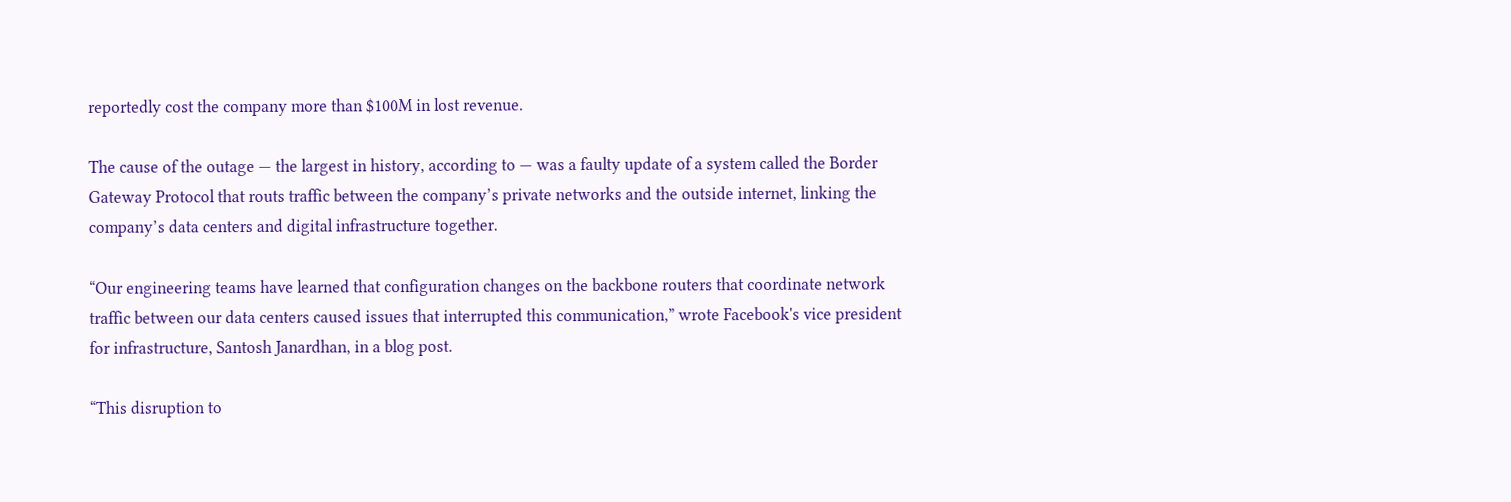reportedly cost the company more than $100M in lost revenue.

The cause of the outage — the largest in history, according to — was a faulty update of a system called the Border Gateway Protocol that routs traffic between the company’s private networks and the outside internet, linking the company’s data centers and digital infrastructure together.

“Our engineering teams have learned that configuration changes on the backbone routers that coordinate network traffic between our data centers caused issues that interrupted this communication,” wrote Facebook's vice president for infrastructure, Santosh Janardhan, in a blog post.

“This disruption to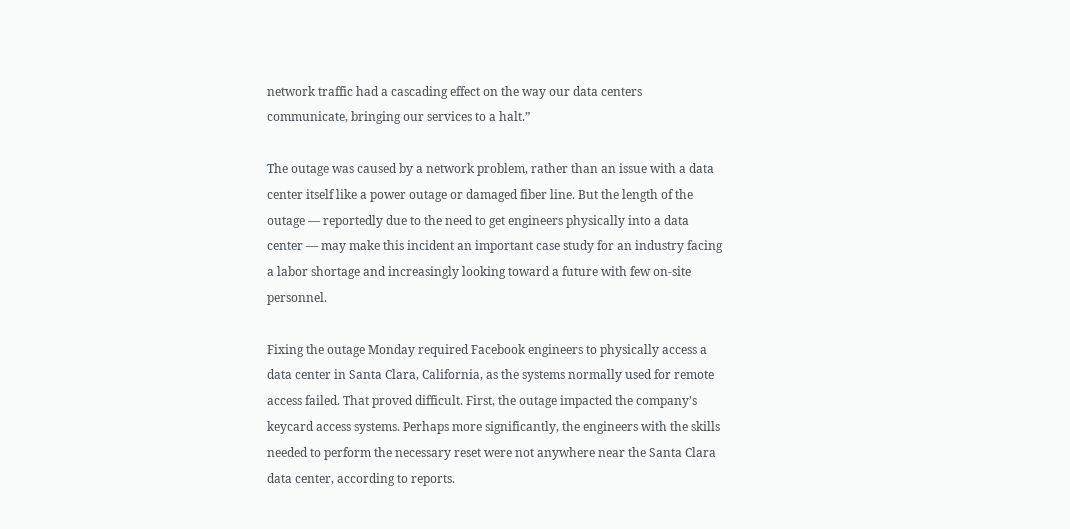network traffic had a cascading effect on the way our data centers communicate, bringing our services to a halt.”

The outage was caused by a network problem, rather than an issue with a data center itself like a power outage or damaged fiber line. But the length of the outage — reportedly due to the need to get engineers physically into a data center — may make this incident an important case study for an industry facing a labor shortage and increasingly looking toward a future with few on-site personnel.

Fixing the outage Monday required Facebook engineers to physically access a data center in Santa Clara, California, as the systems normally used for remote access failed. That proved difficult. First, the outage impacted the company’s keycard access systems. Perhaps more significantly, the engineers with the skills needed to perform the necessary reset were not anywhere near the Santa Clara data center, according to reports.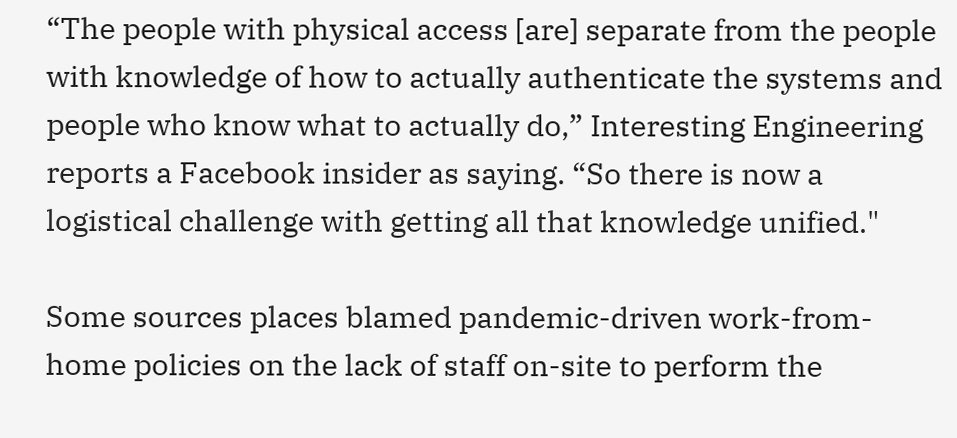“The people with physical access [are] separate from the people with knowledge of how to actually authenticate the systems and people who know what to actually do,” Interesting Engineering reports a Facebook insider as saying. “So there is now a logistical challenge with getting all that knowledge unified."

Some sources places blamed pandemic-driven work-from-home policies on the lack of staff on-site to perform the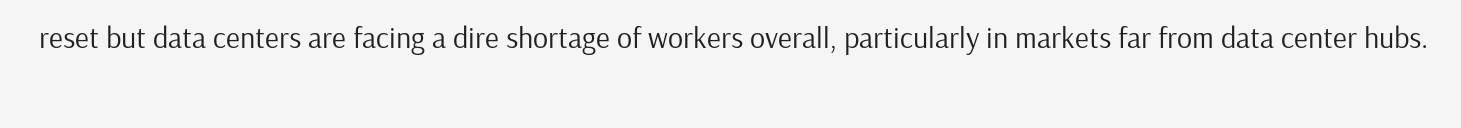reset but data centers are facing a dire shortage of workers overall, particularly in markets far from data center hubs.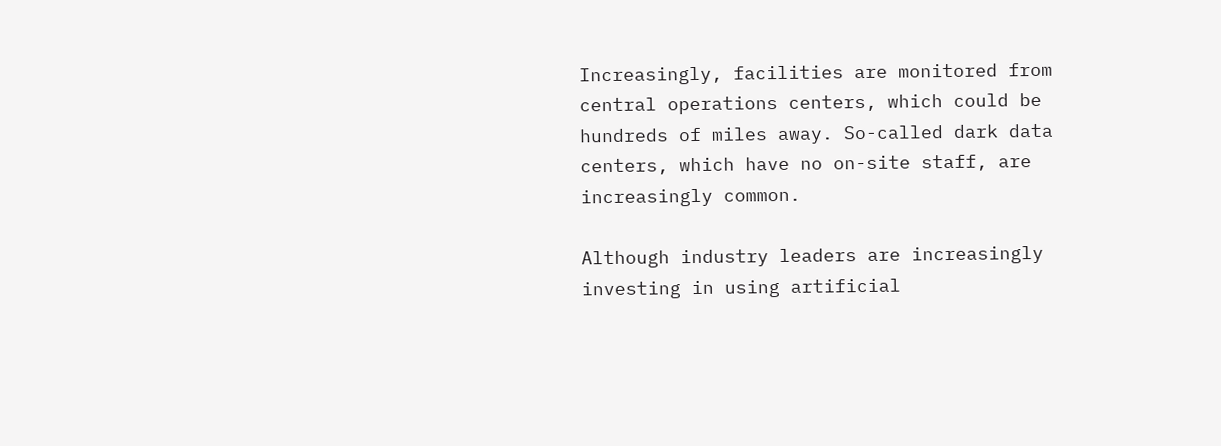Increasingly, facilities are monitored from central operations centers, which could be hundreds of miles away. So-called dark data centers, which have no on-site staff, are increasingly common.

Although industry leaders are increasingly investing in using artificial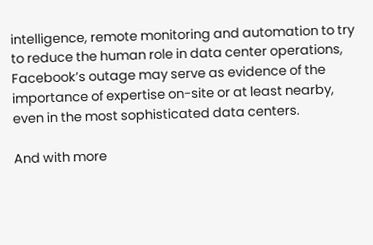intelligence, remote monitoring and automation to try to reduce the human role in data center operations, Facebook’s outage may serve as evidence of the importance of expertise on-site or at least nearby, even in the most sophisticated data centers.

And with more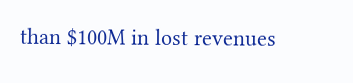than $100M in lost revenues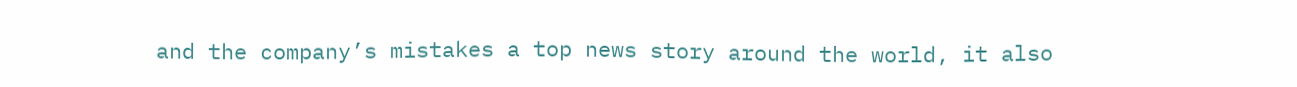and the company’s mistakes a top news story around the world, it also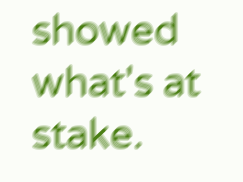showed what's at stake.